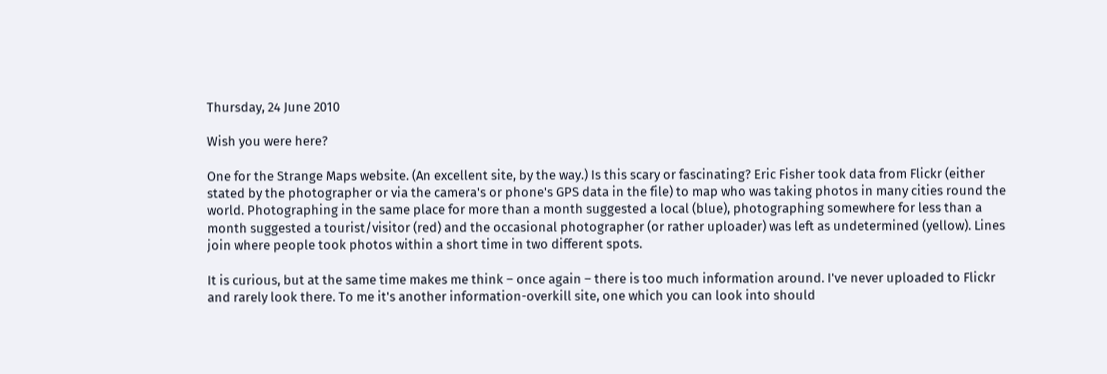Thursday, 24 June 2010

Wish you were here?

One for the Strange Maps website. (An excellent site, by the way.) Is this scary or fascinating? Eric Fisher took data from Flickr (either stated by the photographer or via the camera's or phone's GPS data in the file) to map who was taking photos in many cities round the world. Photographing in the same place for more than a month suggested a local (blue), photographing somewhere for less than a month suggested a tourist/visitor (red) and the occasional photographer (or rather uploader) was left as undetermined (yellow). Lines join where people took photos within a short time in two different spots.

It is curious, but at the same time makes me think – once again – there is too much information around. I've never uploaded to Flickr and rarely look there. To me it's another information-overkill site, one which you can look into should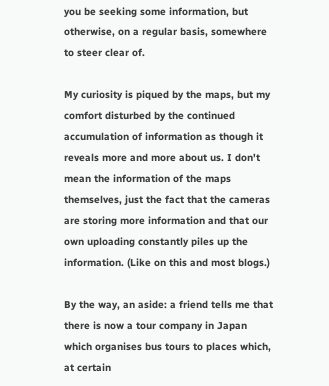you be seeking some information, but otherwise, on a regular basis, somewhere to steer clear of.

My curiosity is piqued by the maps, but my comfort disturbed by the continued accumulation of information as though it reveals more and more about us. I don't mean the information of the maps themselves, just the fact that the cameras are storing more information and that our own uploading constantly piles up the information. (Like on this and most blogs.)

By the way, an aside: a friend tells me that there is now a tour company in Japan which organises bus tours to places which, at certain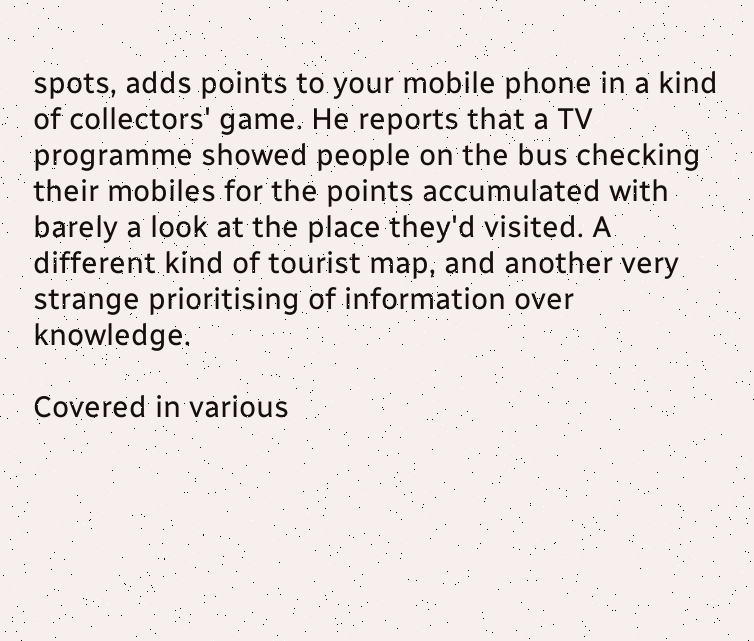spots, adds points to your mobile phone in a kind of collectors' game. He reports that a TV programme showed people on the bus checking their mobiles for the points accumulated with barely a look at the place they'd visited. A different kind of tourist map, and another very strange prioritising of information over knowledge.

Covered in various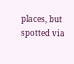places, but spotted via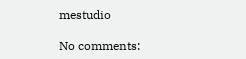mestudio

No comments: